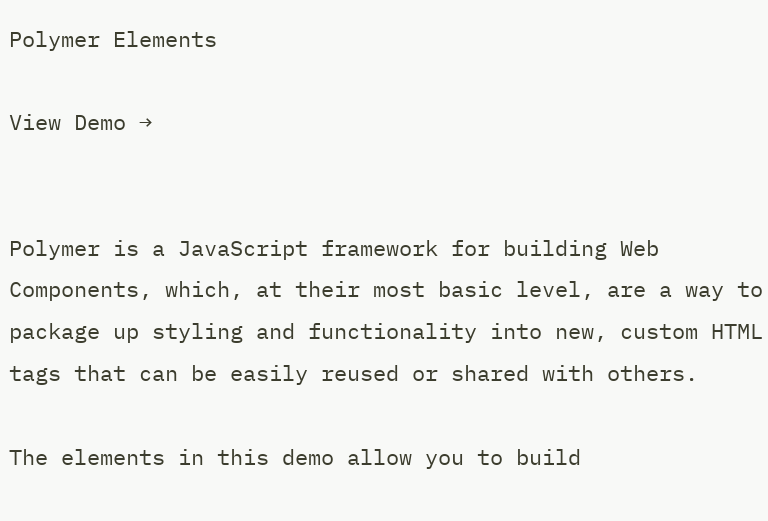Polymer Elements

View Demo →


Polymer is a JavaScript framework for building Web Components, which, at their most basic level, are a way to package up styling and functionality into new, custom HTML tags that can be easily reused or shared with others.

The elements in this demo allow you to build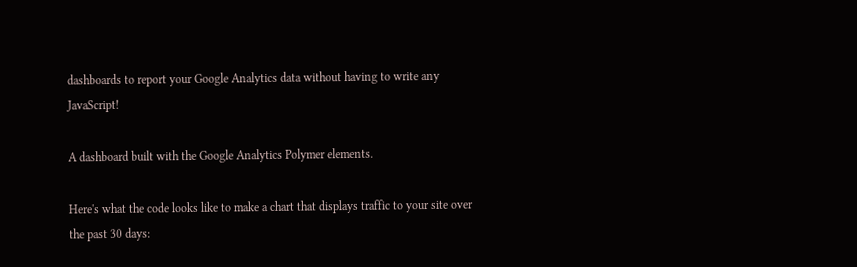dashboards to report your Google Analytics data without having to write any JavaScript!

A dashboard built with the Google Analytics Polymer elements.

Here's what the code looks like to make a chart that displays traffic to your site over the past 30 days: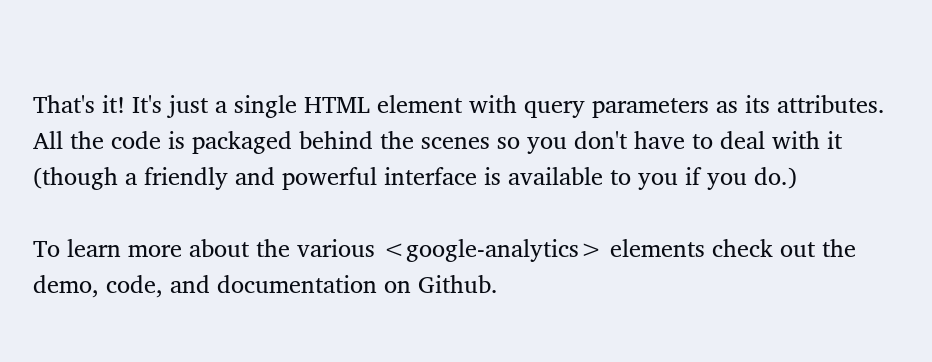That's it! It's just a single HTML element with query parameters as its attributes. All the code is packaged behind the scenes so you don't have to deal with it (though a friendly and powerful interface is available to you if you do.)

To learn more about the various <google-analytics> elements check out the demo, code, and documentation on Github.